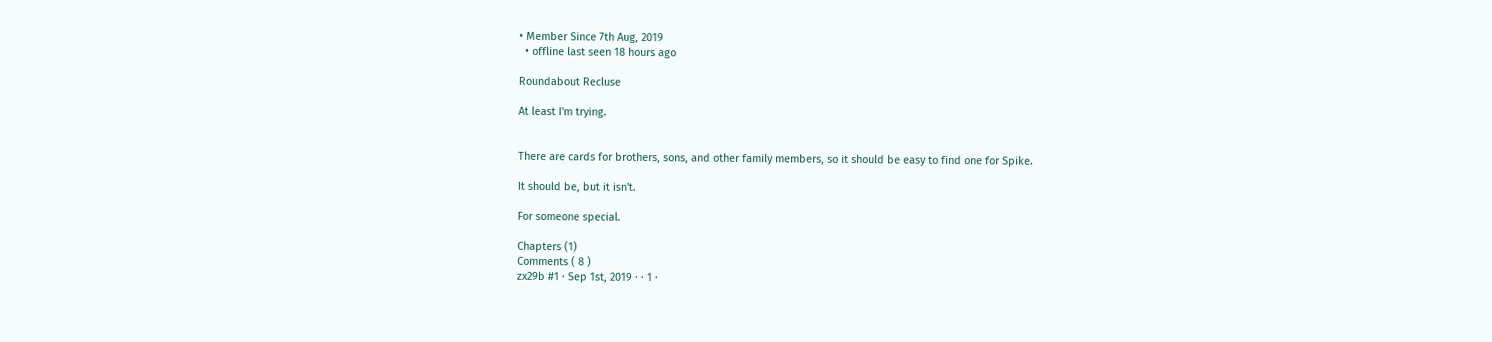• Member Since 7th Aug, 2019
  • offline last seen 18 hours ago

Roundabout Recluse

At least I'm trying.


There are cards for brothers, sons, and other family members, so it should be easy to find one for Spike.

It should be, but it isn't.

For someone special.

Chapters (1)
Comments ( 8 )
zx29b #1 · Sep 1st, 2019 · · 1 ·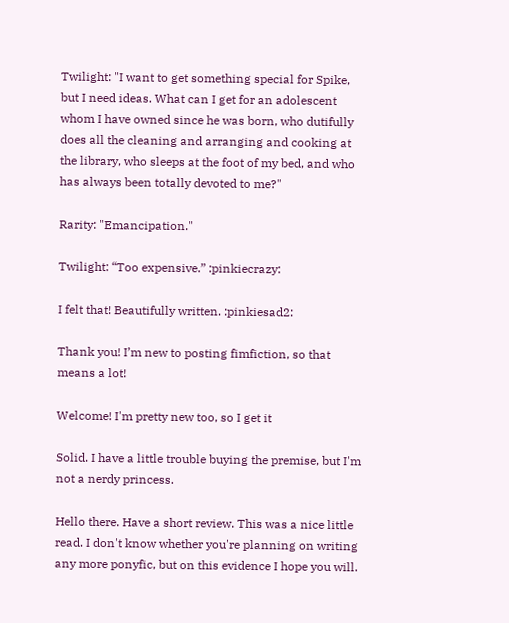Twilight: "I want to get something special for Spike, but I need ideas. What can I get for an adolescent whom I have owned since he was born, who dutifully does all the cleaning and arranging and cooking at the library, who sleeps at the foot of my bed, and who has always been totally devoted to me?"

Rarity: "Emancipation."

Twilight: “Too expensive.” :pinkiecrazy:

I felt that! Beautifully written. :pinkiesad2:

Thank you! I’m new to posting fimfiction, so that means a lot!

Welcome! I'm pretty new too, so I get it

Solid. I have a little trouble buying the premise, but I'm not a nerdy princess.

Hello there. Have a short review. This was a nice little read. I don't know whether you're planning on writing any more ponyfic, but on this evidence I hope you will.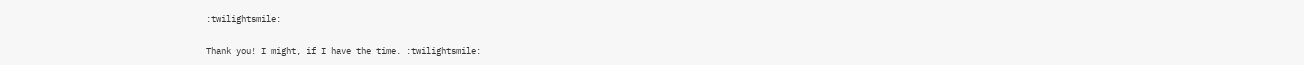:twilightsmile:

Thank you! I might, if I have the time. :twilightsmile: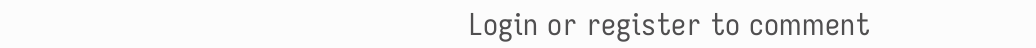Login or register to comment